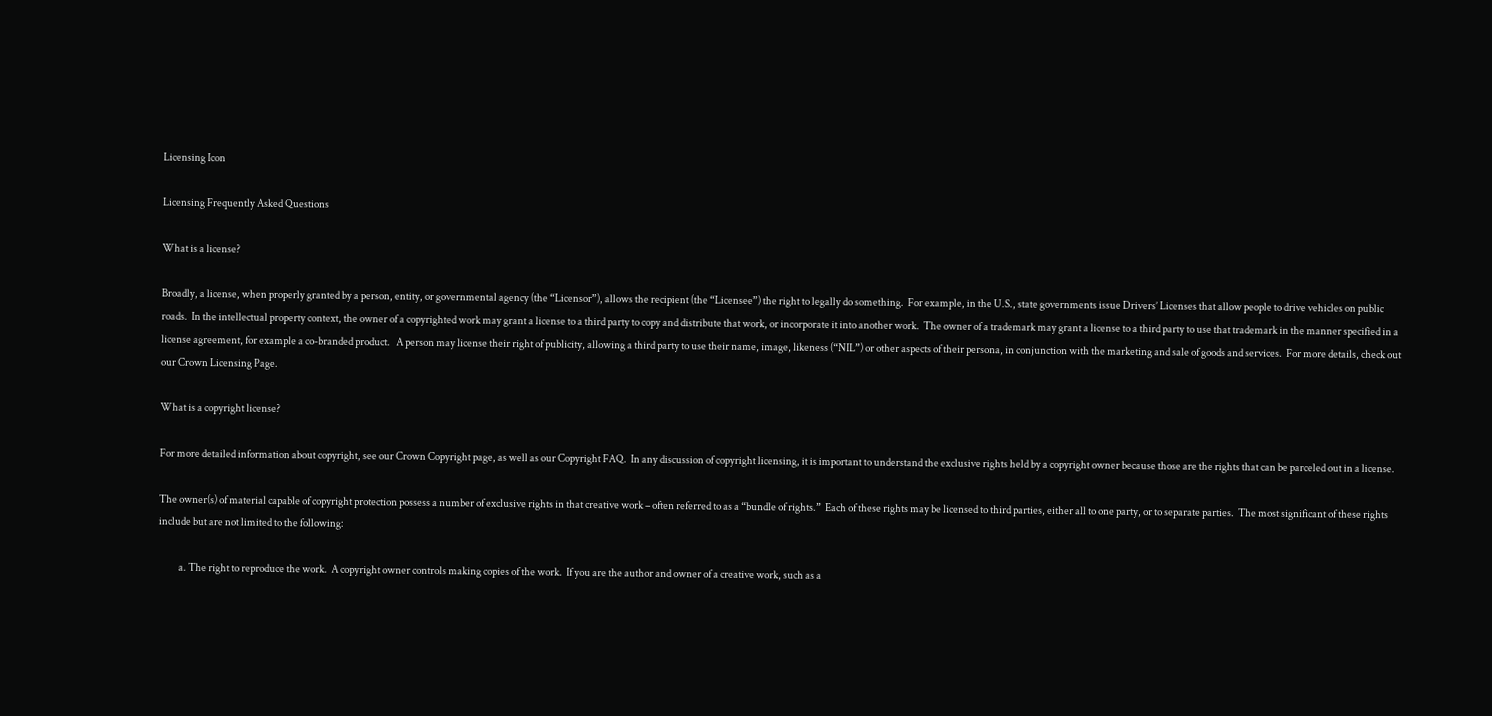Licensing Icon

Licensing Frequently Asked Questions

What is a license?

Broadly, a license, when properly granted by a person, entity, or governmental agency (the “Licensor”), allows the recipient (the “Licensee”) the right to legally do something.  For example, in the U.S., state governments issue Drivers’ Licenses that allow people to drive vehicles on public roads.  In the intellectual property context, the owner of a copyrighted work may grant a license to a third party to copy and distribute that work, or incorporate it into another work.  The owner of a trademark may grant a license to a third party to use that trademark in the manner specified in a license agreement, for example a co-branded product.   A person may license their right of publicity, allowing a third party to use their name, image, likeness (“NIL”) or other aspects of their persona, in conjunction with the marketing and sale of goods and services.  For more details, check out our Crown Licensing Page.

What is a copyright license?

For more detailed information about copyright, see our Crown Copyright page, as well as our Copyright FAQ.  In any discussion of copyright licensing, it is important to understand the exclusive rights held by a copyright owner because those are the rights that can be parceled out in a license.

The owner(s) of material capable of copyright protection possess a number of exclusive rights in that creative work – often referred to as a “bundle of rights.”  Each of these rights may be licensed to third parties, either all to one party, or to separate parties.  The most significant of these rights include but are not limited to the following:

          a. The right to reproduce the work.  A copyright owner controls making copies of the work.  If you are the author and owner of a creative work, such as a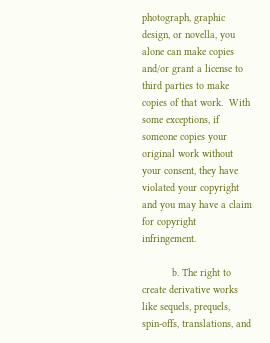photograph, graphic design, or novella, you alone can make copies and/or grant a license to third parties to make copies of that work.  With some exceptions, if someone copies your original work without your consent, they have violated your copyright and you may have a claim for copyright infringement.

          b. The right to create derivative works like sequels, prequels, spin-offs, translations, and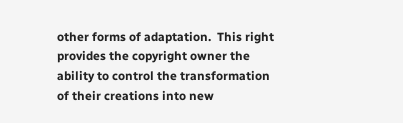other forms of adaptation.  This right provides the copyright owner the ability to control the transformation of their creations into new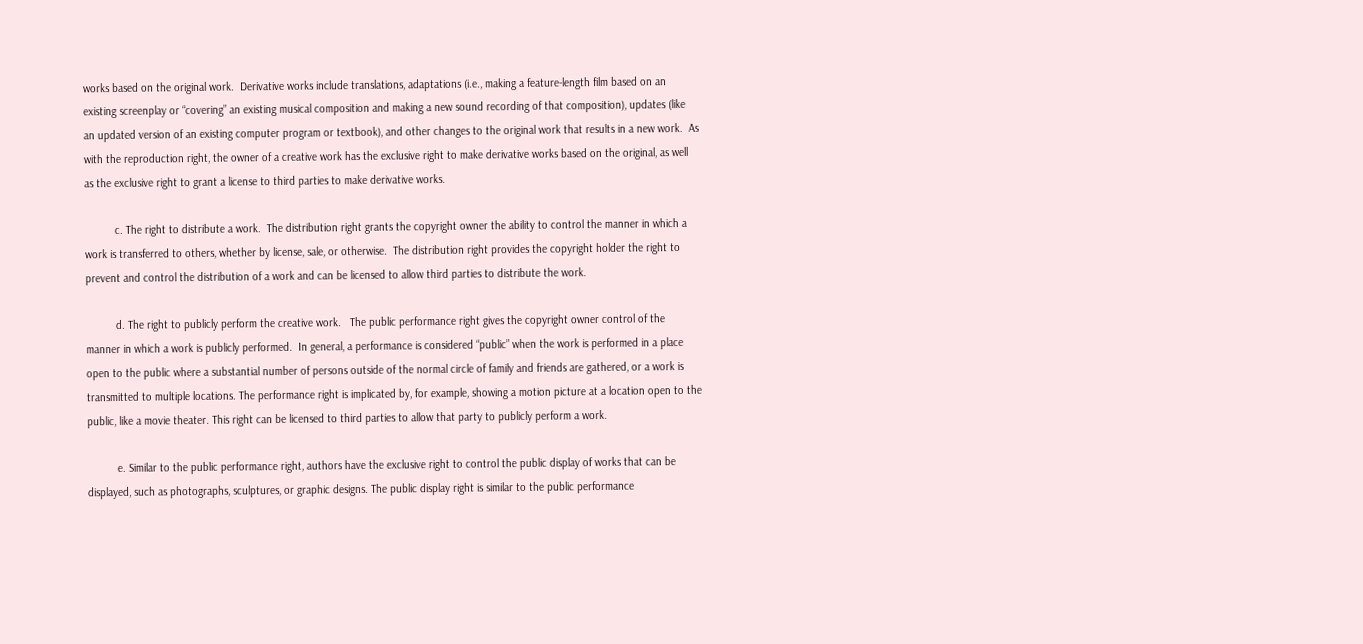works based on the original work.  Derivative works include translations, adaptations (i.e., making a feature-length film based on an existing screenplay or “covering” an existing musical composition and making a new sound recording of that composition), updates (like an updated version of an existing computer program or textbook), and other changes to the original work that results in a new work.  As with the reproduction right, the owner of a creative work has the exclusive right to make derivative works based on the original, as well as the exclusive right to grant a license to third parties to make derivative works.

          c. The right to distribute a work.  The distribution right grants the copyright owner the ability to control the manner in which a work is transferred to others, whether by license, sale, or otherwise.  The distribution right provides the copyright holder the right to prevent and control the distribution of a work and can be licensed to allow third parties to distribute the work.

          d. The right to publicly perform the creative work.   The public performance right gives the copyright owner control of the manner in which a work is publicly performed.  In general, a performance is considered “public” when the work is performed in a place open to the public where a substantial number of persons outside of the normal circle of family and friends are gathered, or a work is transmitted to multiple locations. The performance right is implicated by, for example, showing a motion picture at a location open to the public, like a movie theater. This right can be licensed to third parties to allow that party to publicly perform a work.

          e. Similar to the public performance right, authors have the exclusive right to control the public display of works that can be displayed, such as photographs, sculptures, or graphic designs. The public display right is similar to the public performance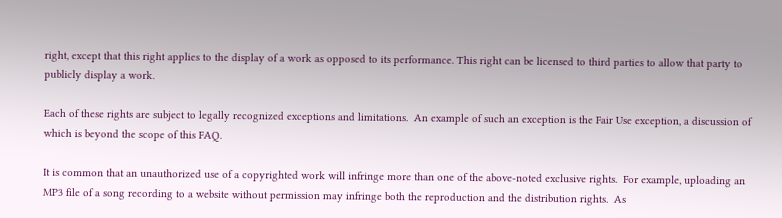right, except that this right applies to the display of a work as opposed to its performance. This right can be licensed to third parties to allow that party to publicly display a work.

Each of these rights are subject to legally recognized exceptions and limitations.  An example of such an exception is the Fair Use exception, a discussion of which is beyond the scope of this FAQ.

It is common that an unauthorized use of a copyrighted work will infringe more than one of the above-noted exclusive rights.  For example, uploading an MP3 file of a song recording to a website without permission may infringe both the reproduction and the distribution rights.  As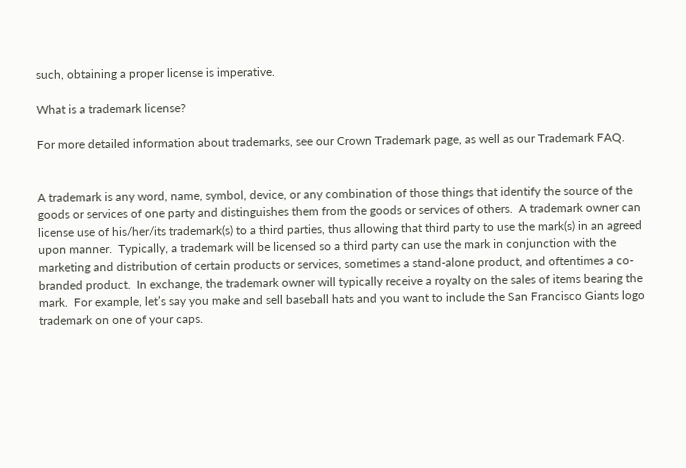such, obtaining a proper license is imperative.

What is a trademark license?

For more detailed information about trademarks, see our Crown Trademark page, as well as our Trademark FAQ.


A trademark is any word, name, symbol, device, or any combination of those things that identify the source of the goods or services of one party and distinguishes them from the goods or services of others.  A trademark owner can license use of his/her/its trademark(s) to a third parties, thus allowing that third party to use the mark(s) in an agreed upon manner.  Typically, a trademark will be licensed so a third party can use the mark in conjunction with the marketing and distribution of certain products or services, sometimes a stand-alone product, and oftentimes a co-branded product.  In exchange, the trademark owner will typically receive a royalty on the sales of items bearing the mark.  For example, let’s say you make and sell baseball hats and you want to include the San Francisco Giants logo trademark on one of your caps.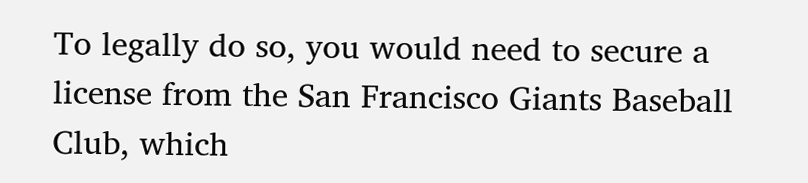To legally do so, you would need to secure a license from the San Francisco Giants Baseball Club, which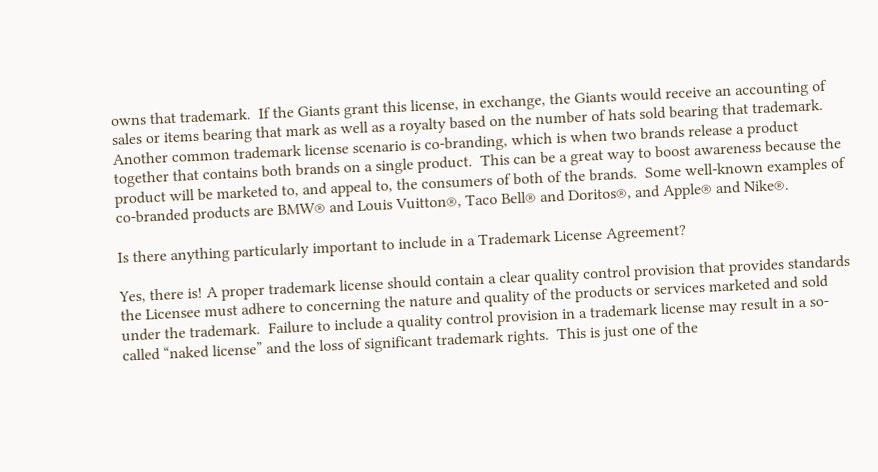owns that trademark.  If the Giants grant this license, in exchange, the Giants would receive an accounting of sales or items bearing that mark as well as a royalty based on the number of hats sold bearing that trademark.  Another common trademark license scenario is co-branding, which is when two brands release a product together that contains both brands on a single product.  This can be a great way to boost awareness because the product will be marketed to, and appeal to, the consumers of both of the brands.  Some well-known examples of co-branded products are BMW® and Louis Vuitton®, Taco Bell® and Doritos®, and Apple® and Nike®.

Is there anything particularly important to include in a Trademark License Agreement?

Yes, there is! A proper trademark license should contain a clear quality control provision that provides standards the Licensee must adhere to concerning the nature and quality of the products or services marketed and sold under the trademark.  Failure to include a quality control provision in a trademark license may result in a so-called “naked license” and the loss of significant trademark rights.  This is just one of the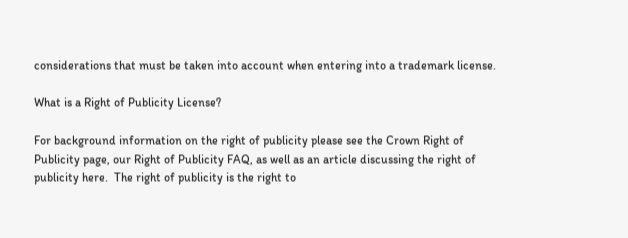considerations that must be taken into account when entering into a trademark license.

What is a Right of Publicity License?

For background information on the right of publicity please see the Crown Right of Publicity page, our Right of Publicity FAQ, as well as an article discussing the right of publicity here.  The right of publicity is the right to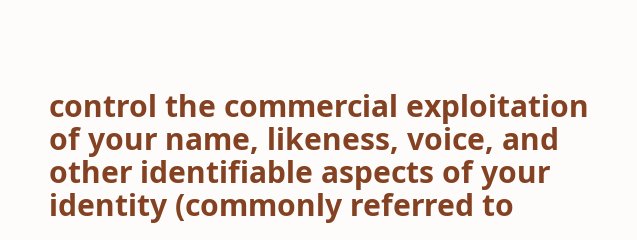control the commercial exploitation of your name, likeness, voice, and other identifiable aspects of your identity (commonly referred to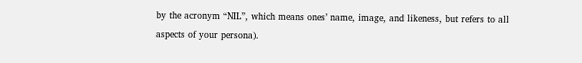by the acronym “NIL”, which means ones’ name, image, and likeness, but refers to all aspects of your persona).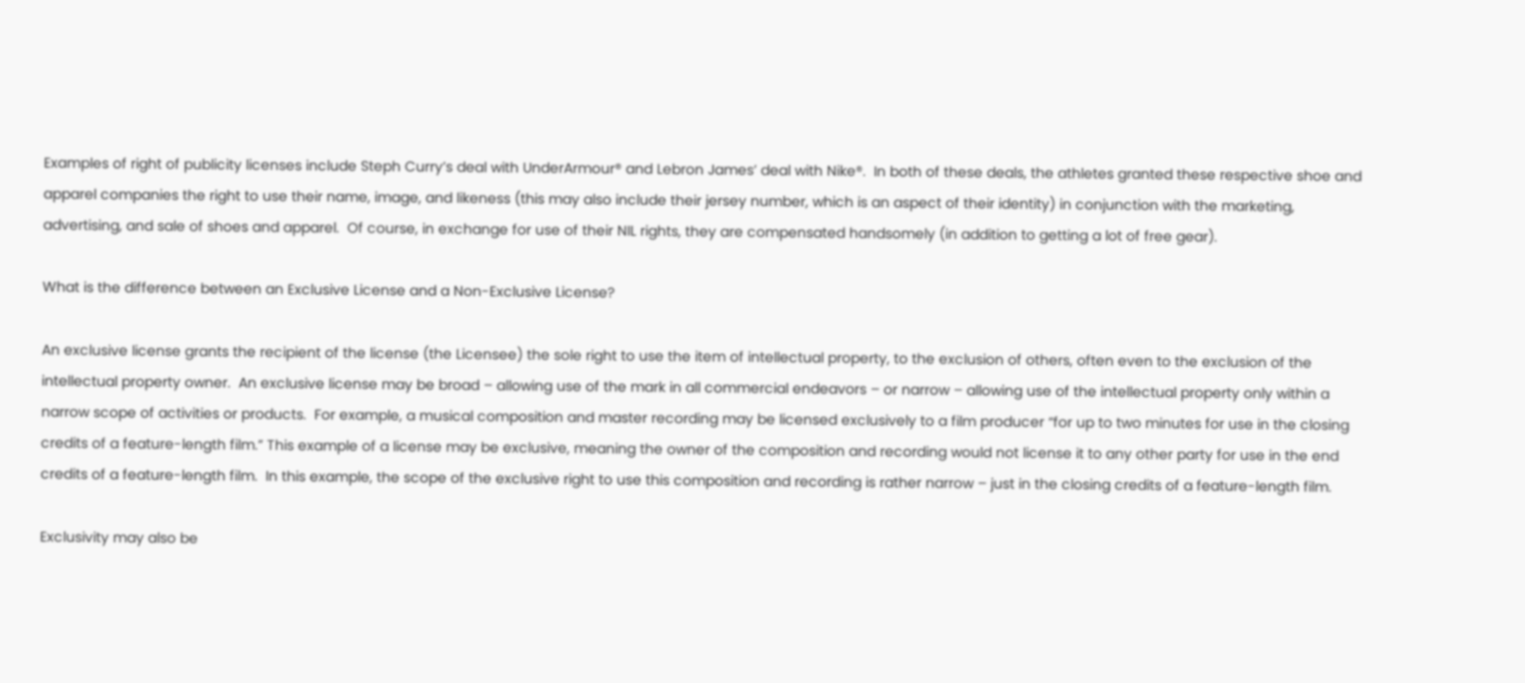Examples of right of publicity licenses include Steph Curry’s deal with UnderArmour® and Lebron James’ deal with Nike®.  In both of these deals, the athletes granted these respective shoe and apparel companies the right to use their name, image, and likeness (this may also include their jersey number, which is an aspect of their identity) in conjunction with the marketing, advertising, and sale of shoes and apparel.  Of course, in exchange for use of their NIL rights, they are compensated handsomely (in addition to getting a lot of free gear).

What is the difference between an Exclusive License and a Non-Exclusive License?

An exclusive license grants the recipient of the license (the Licensee) the sole right to use the item of intellectual property, to the exclusion of others, often even to the exclusion of the intellectual property owner.  An exclusive license may be broad – allowing use of the mark in all commercial endeavors – or narrow – allowing use of the intellectual property only within a narrow scope of activities or products.  For example, a musical composition and master recording may be licensed exclusively to a film producer “for up to two minutes for use in the closing credits of a feature-length film.” This example of a license may be exclusive, meaning the owner of the composition and recording would not license it to any other party for use in the end credits of a feature-length film.  In this example, the scope of the exclusive right to use this composition and recording is rather narrow – just in the closing credits of a feature-length film.

Exclusivity may also be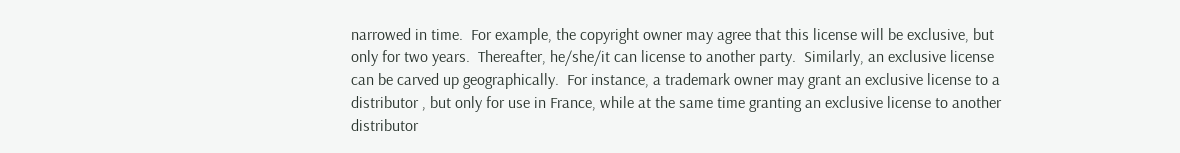narrowed in time.  For example, the copyright owner may agree that this license will be exclusive, but only for two years.  Thereafter, he/she/it can license to another party.  Similarly, an exclusive license can be carved up geographically.  For instance, a trademark owner may grant an exclusive license to a distributor , but only for use in France, while at the same time granting an exclusive license to another distributor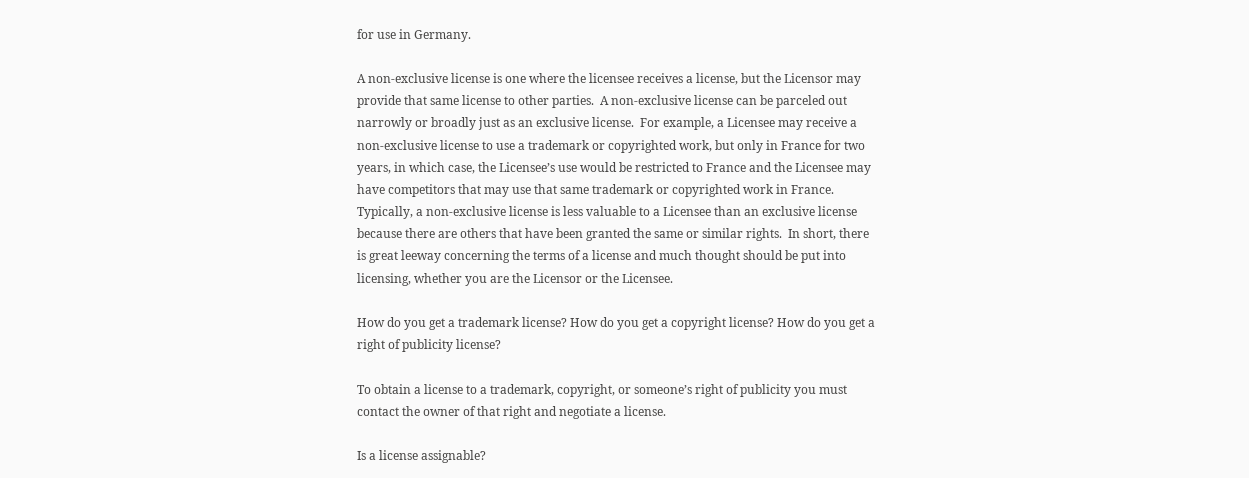for use in Germany.

A non-exclusive license is one where the licensee receives a license, but the Licensor may provide that same license to other parties.  A non-exclusive license can be parceled out narrowly or broadly just as an exclusive license.  For example, a Licensee may receive a non-exclusive license to use a trademark or copyrighted work, but only in France for two years, in which case, the Licensee’s use would be restricted to France and the Licensee may have competitors that may use that same trademark or copyrighted work in France.  Typically, a non-exclusive license is less valuable to a Licensee than an exclusive license because there are others that have been granted the same or similar rights.  In short, there is great leeway concerning the terms of a license and much thought should be put into licensing, whether you are the Licensor or the Licensee.

How do you get a trademark license? How do you get a copyright license? How do you get a right of publicity license?

To obtain a license to a trademark, copyright, or someone’s right of publicity you must contact the owner of that right and negotiate a license.

Is a license assignable?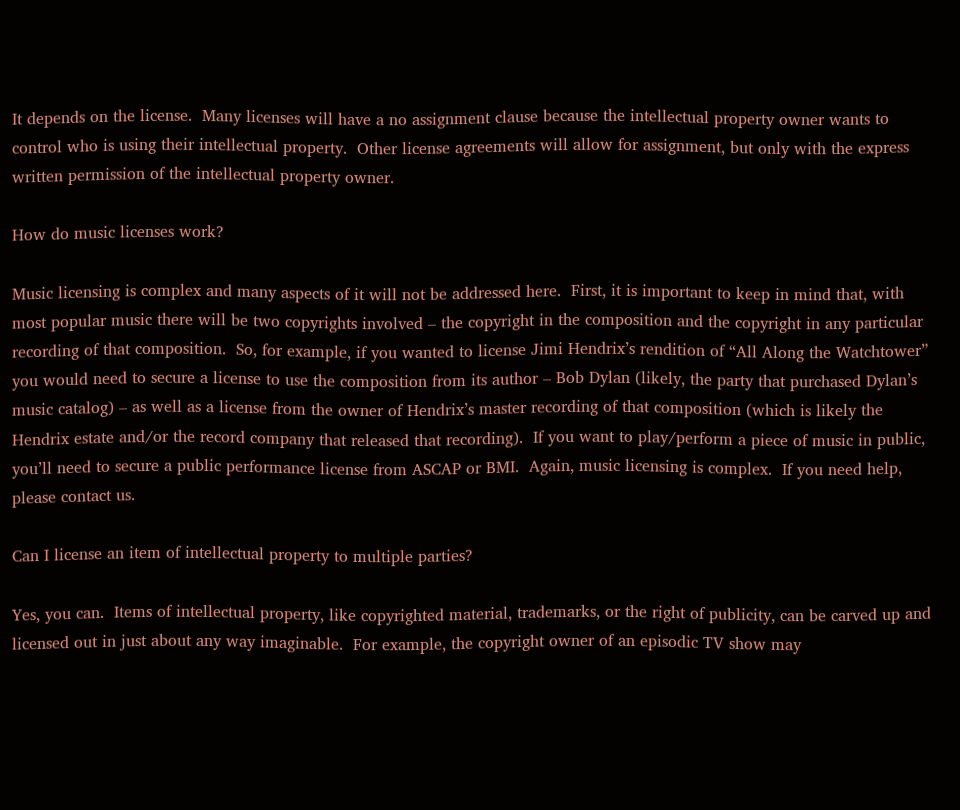It depends on the license.  Many licenses will have a no assignment clause because the intellectual property owner wants to control who is using their intellectual property.  Other license agreements will allow for assignment, but only with the express written permission of the intellectual property owner.

How do music licenses work?

Music licensing is complex and many aspects of it will not be addressed here.  First, it is important to keep in mind that, with most popular music there will be two copyrights involved – the copyright in the composition and the copyright in any particular recording of that composition.  So, for example, if you wanted to license Jimi Hendrix’s rendition of “All Along the Watchtower” you would need to secure a license to use the composition from its author – Bob Dylan (likely, the party that purchased Dylan’s music catalog) – as well as a license from the owner of Hendrix’s master recording of that composition (which is likely the Hendrix estate and/or the record company that released that recording).  If you want to play/perform a piece of music in public, you’ll need to secure a public performance license from ASCAP or BMI.  Again, music licensing is complex.  If you need help, please contact us.

Can I license an item of intellectual property to multiple parties?

Yes, you can.  Items of intellectual property, like copyrighted material, trademarks, or the right of publicity, can be carved up and licensed out in just about any way imaginable.  For example, the copyright owner of an episodic TV show may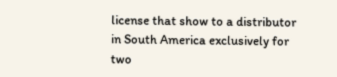license that show to a distributor in South America exclusively for two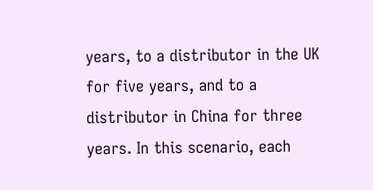years, to a distributor in the UK for five years, and to a distributor in China for three years. In this scenario, each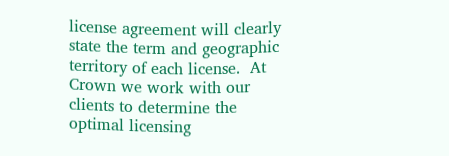license agreement will clearly state the term and geographic territory of each license.  At Crown we work with our clients to determine the optimal licensing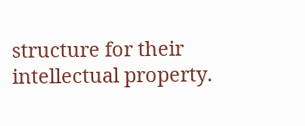structure for their intellectual property.